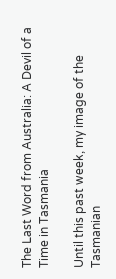The Last Word from Australia: A Devil of a Time in Tasmania

Until this past week, my image of the Tasmanian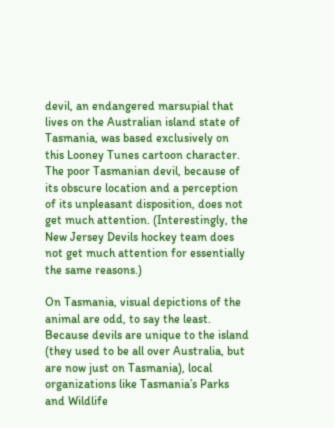devil, an endangered marsupial that lives on the Australian island state of Tasmania, was based exclusively on this Looney Tunes cartoon character. The poor Tasmanian devil, because of its obscure location and a perception of its unpleasant disposition, does not get much attention. (Interestingly, the New Jersey Devils hockey team does not get much attention for essentially the same reasons.)

On Tasmania, visual depictions of the animal are odd, to say the least. Because devils are unique to the island (they used to be all over Australia, but are now just on Tasmania), local organizations like Tasmania’s Parks and Wildlife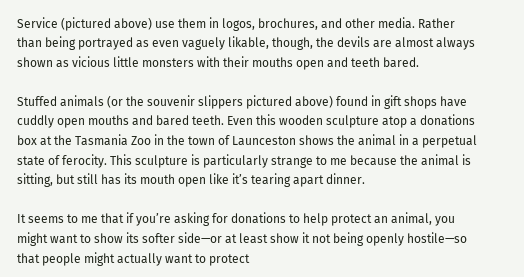Service (pictured above) use them in logos, brochures, and other media. Rather than being portrayed as even vaguely likable, though, the devils are almost always shown as vicious little monsters with their mouths open and teeth bared.

Stuffed animals (or the souvenir slippers pictured above) found in gift shops have cuddly open mouths and bared teeth. Even this wooden sculpture atop a donations box at the Tasmania Zoo in the town of Launceston shows the animal in a perpetual state of ferocity. This sculpture is particularly strange to me because the animal is sitting, but still has its mouth open like it’s tearing apart dinner.

It seems to me that if you’re asking for donations to help protect an animal, you might want to show its softer side—or at least show it not being openly hostile—so that people might actually want to protect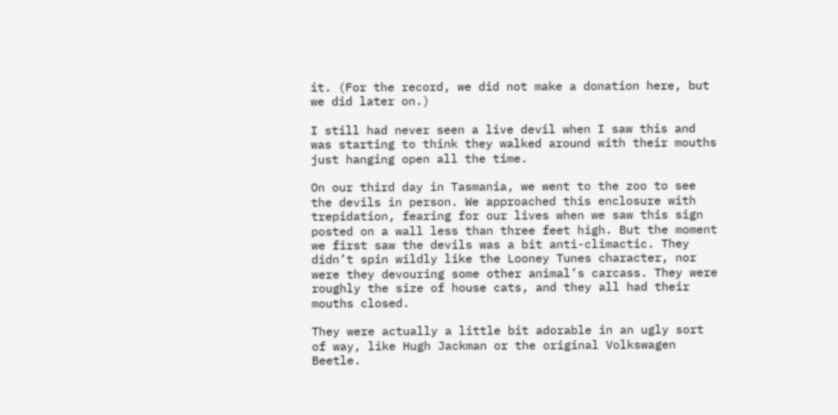it. (For the record, we did not make a donation here, but we did later on.)

I still had never seen a live devil when I saw this and was starting to think they walked around with their mouths just hanging open all the time.

On our third day in Tasmania, we went to the zoo to see the devils in person. We approached this enclosure with trepidation, fearing for our lives when we saw this sign posted on a wall less than three feet high. But the moment we first saw the devils was a bit anti-climactic. They didn’t spin wildly like the Looney Tunes character, nor were they devouring some other animal’s carcass. They were roughly the size of house cats, and they all had their mouths closed.

They were actually a little bit adorable in an ugly sort of way, like Hugh Jackman or the original Volkswagen Beetle.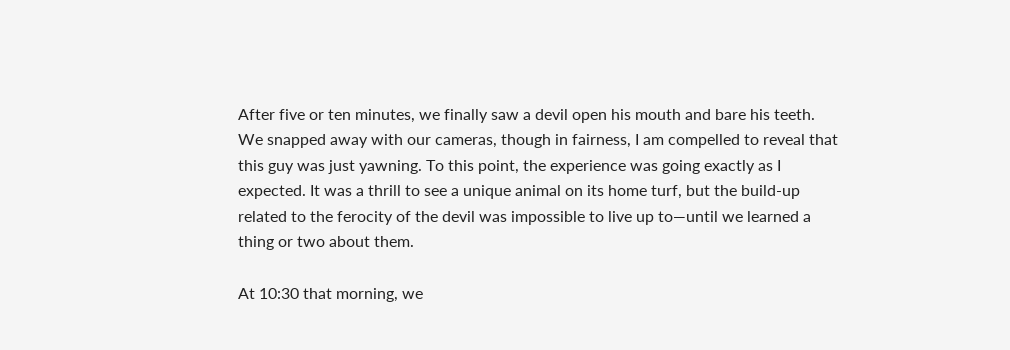After five or ten minutes, we finally saw a devil open his mouth and bare his teeth. We snapped away with our cameras, though in fairness, I am compelled to reveal that this guy was just yawning. To this point, the experience was going exactly as I expected. It was a thrill to see a unique animal on its home turf, but the build-up related to the ferocity of the devil was impossible to live up to—until we learned a thing or two about them.

At 10:30 that morning, we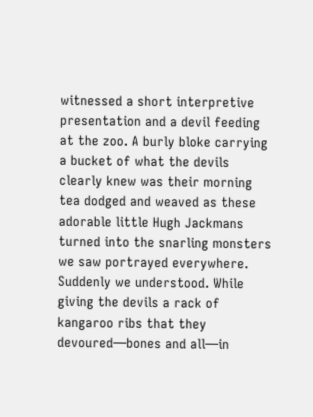witnessed a short interpretive presentation and a devil feeding at the zoo. A burly bloke carrying a bucket of what the devils clearly knew was their morning tea dodged and weaved as these adorable little Hugh Jackmans turned into the snarling monsters we saw portrayed everywhere. Suddenly we understood. While giving the devils a rack of kangaroo ribs that they devoured—bones and all—in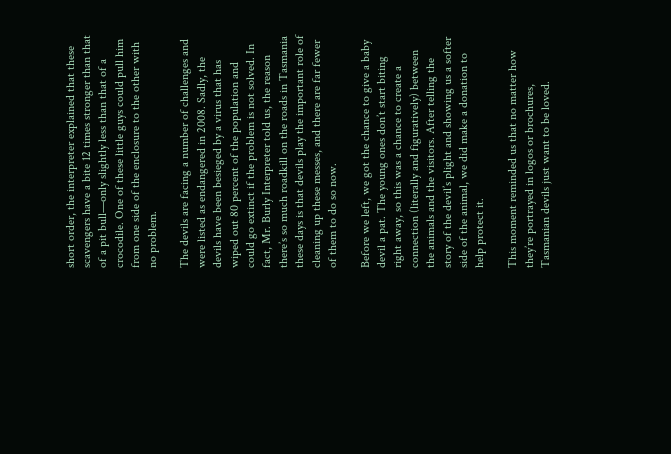short order, the interpreter explained that these scavengers have a bite 12 times stronger than that of a pit bull—only slightly less than that of a crocodile. One of these little guys could pull him from one side of the enclosure to the other with no problem.

The devils are facing a number of challenges and were listed as endangered in 2008. Sadly, the devils have been besieged by a virus that has wiped out 80 percent of the population and could go extinct if the problem is not solved. In fact, Mr. Burly Interpreter told us, the reason there’s so much roadkill on the roads in Tasmania these days is that devils play the important role of cleaning up these messes, and there are far fewer of them to do so now.

Before we left, we got the chance to give a baby devil a pat. The young ones don’t start biting right away, so this was a chance to create a connection (literally and figuratively) between the animals and the visitors. After telling the story of the devil’s plight and showing us a softer side of the animal, we did make a donation to help protect it.

This moment reminded us that no matter how they’re portrayed in logos or brochures, Tasmanian devils just want to be loved.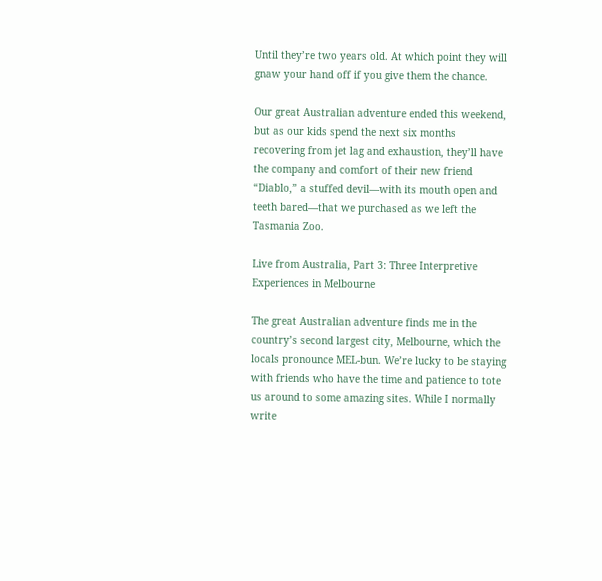Until they’re two years old. At which point they will gnaw your hand off if you give them the chance.

Our great Australian adventure ended this weekend, but as our kids spend the next six months recovering from jet lag and exhaustion, they’ll have the company and comfort of their new friend “Diablo,” a stuffed devil—with its mouth open and teeth bared—that we purchased as we left the Tasmania Zoo.

Live from Australia, Part 3: Three Interpretive Experiences in Melbourne

The great Australian adventure finds me in the country’s second largest city, Melbourne, which the locals pronounce MEL-bun. We’re lucky to be staying with friends who have the time and patience to tote us around to some amazing sites. While I normally write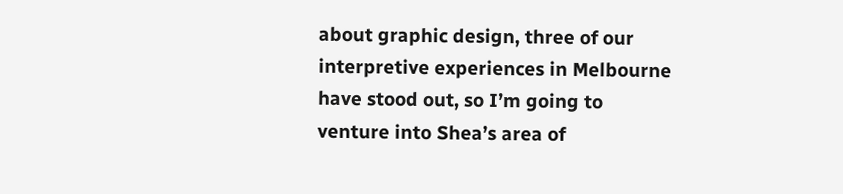about graphic design, three of our interpretive experiences in Melbourne have stood out, so I’m going to venture into Shea’s area of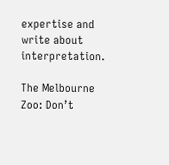expertise and write about interpretation.

The Melbourne Zoo: Don’t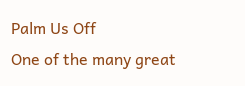Palm Us Off
One of the many great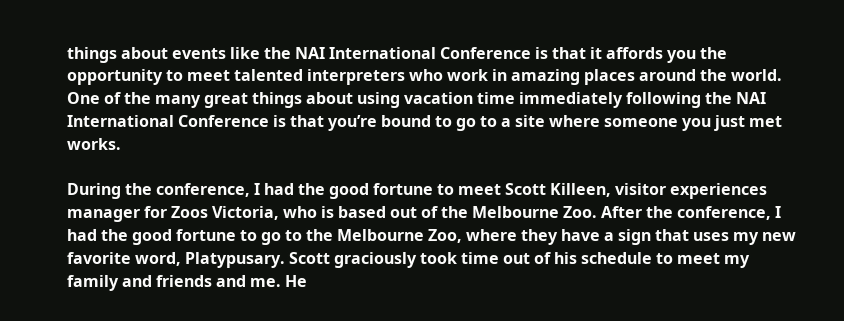things about events like the NAI International Conference is that it affords you the opportunity to meet talented interpreters who work in amazing places around the world. One of the many great things about using vacation time immediately following the NAI International Conference is that you’re bound to go to a site where someone you just met works.

During the conference, I had the good fortune to meet Scott Killeen, visitor experiences manager for Zoos Victoria, who is based out of the Melbourne Zoo. After the conference, I had the good fortune to go to the Melbourne Zoo, where they have a sign that uses my new favorite word, Platypusary. Scott graciously took time out of his schedule to meet my family and friends and me. He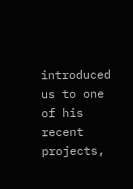introduced us to one of his recent projects,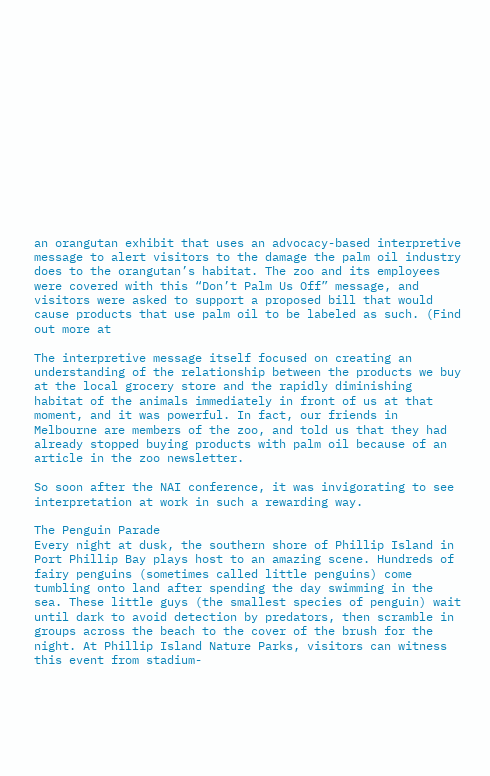an orangutan exhibit that uses an advocacy-based interpretive message to alert visitors to the damage the palm oil industry does to the orangutan’s habitat. The zoo and its employees were covered with this “Don’t Palm Us Off” message, and visitors were asked to support a proposed bill that would cause products that use palm oil to be labeled as such. (Find out more at

The interpretive message itself focused on creating an understanding of the relationship between the products we buy at the local grocery store and the rapidly diminishing habitat of the animals immediately in front of us at that moment, and it was powerful. In fact, our friends in Melbourne are members of the zoo, and told us that they had already stopped buying products with palm oil because of an article in the zoo newsletter.

So soon after the NAI conference, it was invigorating to see interpretation at work in such a rewarding way.

The Penguin Parade
Every night at dusk, the southern shore of Phillip Island in Port Phillip Bay plays host to an amazing scene. Hundreds of fairy penguins (sometimes called little penguins) come tumbling onto land after spending the day swimming in the sea. These little guys (the smallest species of penguin) wait until dark to avoid detection by predators, then scramble in groups across the beach to the cover of the brush for the night. At Phillip Island Nature Parks, visitors can witness this event from stadium-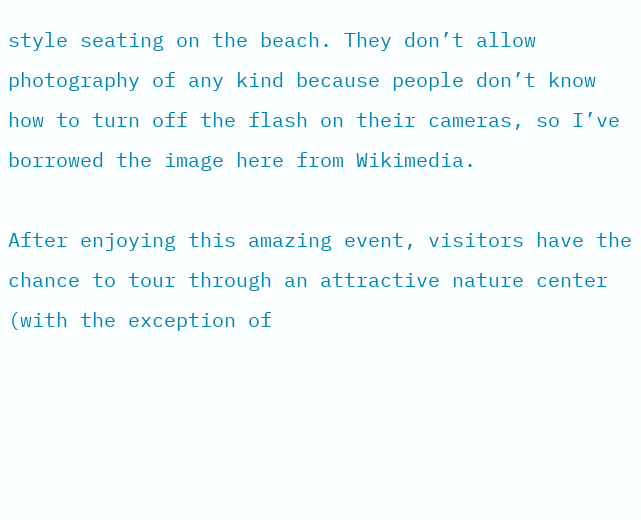style seating on the beach. They don’t allow photography of any kind because people don’t know how to turn off the flash on their cameras, so I’ve borrowed the image here from Wikimedia.

After enjoying this amazing event, visitors have the chance to tour through an attractive nature center (with the exception of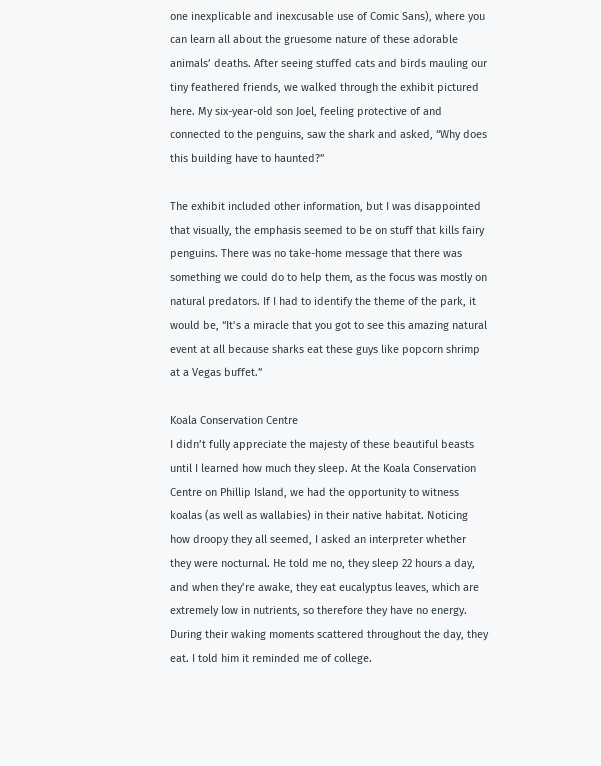one inexplicable and inexcusable use of Comic Sans), where you can learn all about the gruesome nature of these adorable animals’ deaths. After seeing stuffed cats and birds mauling our tiny feathered friends, we walked through the exhibit pictured here. My six-year-old son Joel, feeling protective of and connected to the penguins, saw the shark and asked, “Why does this building have to haunted?”

The exhibit included other information, but I was disappointed that visually, the emphasis seemed to be on stuff that kills fairy penguins. There was no take-home message that there was something we could do to help them, as the focus was mostly on natural predators. If I had to identify the theme of the park, it would be, “It’s a miracle that you got to see this amazing natural event at all because sharks eat these guys like popcorn shrimp at a Vegas buffet.”

Koala Conservation Centre
I didn’t fully appreciate the majesty of these beautiful beasts until I learned how much they sleep. At the Koala Conservation Centre on Phillip Island, we had the opportunity to witness koalas (as well as wallabies) in their native habitat. Noticing how droopy they all seemed, I asked an interpreter whether they were nocturnal. He told me no, they sleep 22 hours a day, and when they’re awake, they eat eucalyptus leaves, which are extremely low in nutrients, so therefore they have no energy. During their waking moments scattered throughout the day, they eat. I told him it reminded me of college.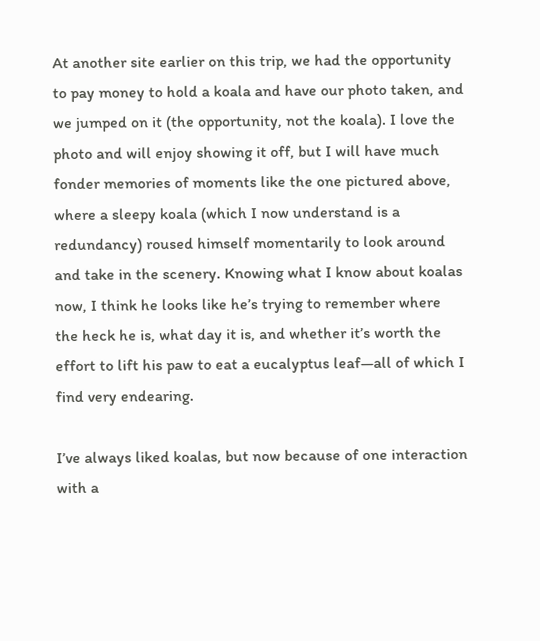At another site earlier on this trip, we had the opportunity to pay money to hold a koala and have our photo taken, and we jumped on it (the opportunity, not the koala). I love the photo and will enjoy showing it off, but I will have much fonder memories of moments like the one pictured above, where a sleepy koala (which I now understand is a redundancy) roused himself momentarily to look around and take in the scenery. Knowing what I know about koalas now, I think he looks like he’s trying to remember where the heck he is, what day it is, and whether it’s worth the effort to lift his paw to eat a eucalyptus leaf—all of which I find very endearing.

I’ve always liked koalas, but now because of one interaction with a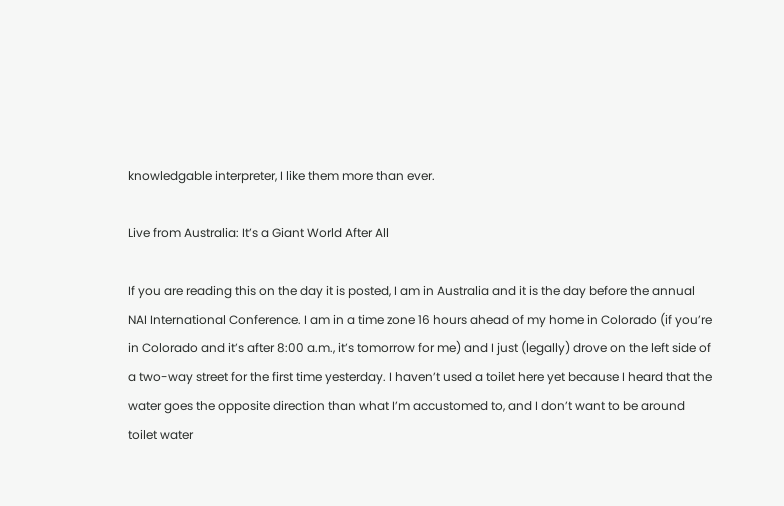knowledgable interpreter, I like them more than ever.

Live from Australia: It’s a Giant World After All

If you are reading this on the day it is posted, I am in Australia and it is the day before the annual NAI International Conference. I am in a time zone 16 hours ahead of my home in Colorado (if you’re in Colorado and it’s after 8:00 a.m., it’s tomorrow for me) and I just (legally) drove on the left side of a two-way street for the first time yesterday. I haven’t used a toilet here yet because I heard that the water goes the opposite direction than what I’m accustomed to, and I don’t want to be around toilet water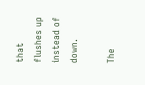that flushes up instead of down.

The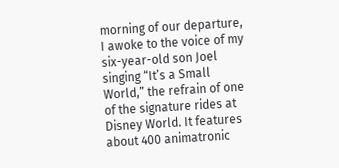morning of our departure, I awoke to the voice of my six-year-old son Joel singing “It’s a Small World,” the refrain of one of the signature rides at Disney World. It features about 400 animatronic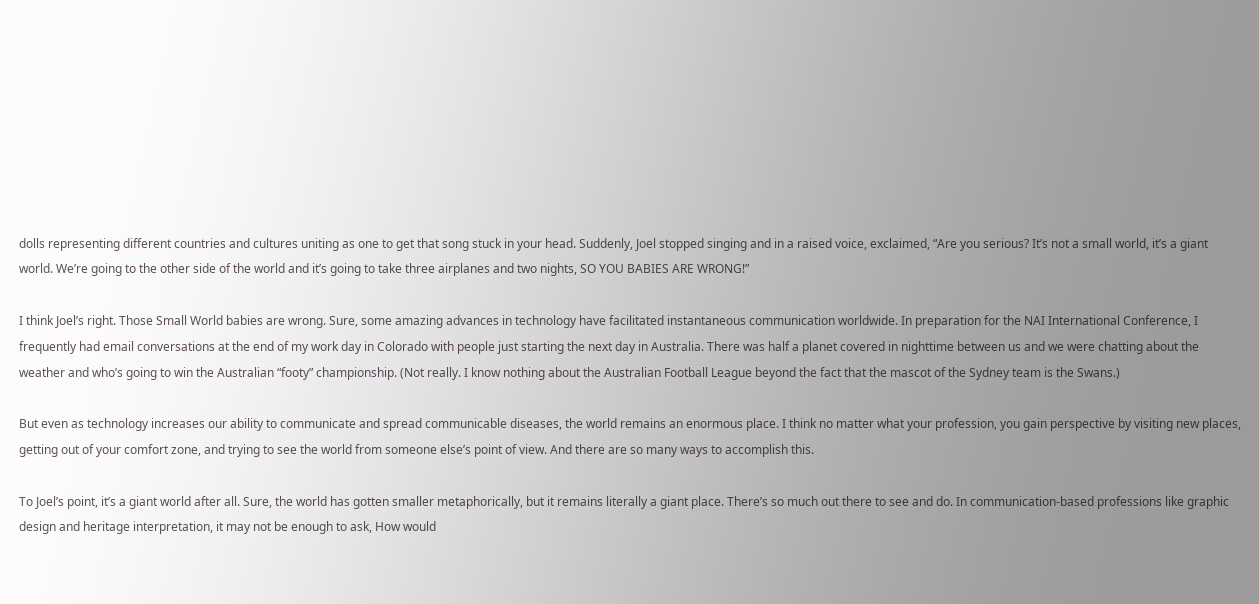dolls representing different countries and cultures uniting as one to get that song stuck in your head. Suddenly, Joel stopped singing and in a raised voice, exclaimed, “Are you serious? It’s not a small world, it’s a giant world. We’re going to the other side of the world and it’s going to take three airplanes and two nights, SO YOU BABIES ARE WRONG!”

I think Joel’s right. Those Small World babies are wrong. Sure, some amazing advances in technology have facilitated instantaneous communication worldwide. In preparation for the NAI International Conference, I frequently had email conversations at the end of my work day in Colorado with people just starting the next day in Australia. There was half a planet covered in nighttime between us and we were chatting about the weather and who’s going to win the Australian “footy” championship. (Not really. I know nothing about the Australian Football League beyond the fact that the mascot of the Sydney team is the Swans.)

But even as technology increases our ability to communicate and spread communicable diseases, the world remains an enormous place. I think no matter what your profession, you gain perspective by visiting new places, getting out of your comfort zone, and trying to see the world from someone else’s point of view. And there are so many ways to accomplish this.

To Joel’s point, it’s a giant world after all. Sure, the world has gotten smaller metaphorically, but it remains literally a giant place. There’s so much out there to see and do. In communication-based professions like graphic design and heritage interpretation, it may not be enough to ask, How would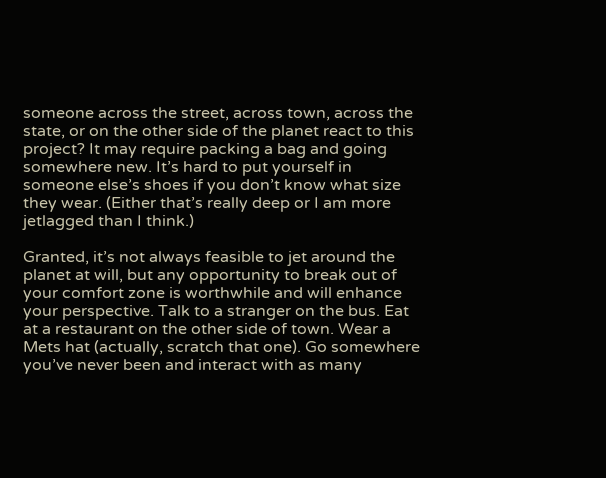someone across the street, across town, across the state, or on the other side of the planet react to this project? It may require packing a bag and going somewhere new. It’s hard to put yourself in someone else’s shoes if you don’t know what size they wear. (Either that’s really deep or I am more jetlagged than I think.)

Granted, it’s not always feasible to jet around the planet at will, but any opportunity to break out of your comfort zone is worthwhile and will enhance your perspective. Talk to a stranger on the bus. Eat at a restaurant on the other side of town. Wear a Mets hat (actually, scratch that one). Go somewhere you’ve never been and interact with as many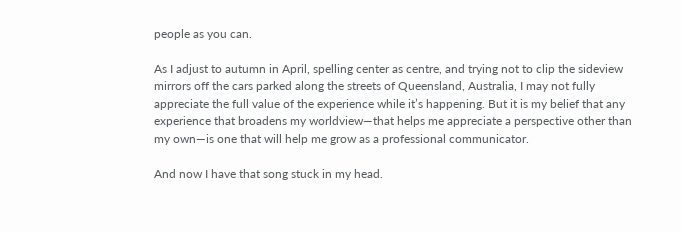people as you can.

As I adjust to autumn in April, spelling center as centre, and trying not to clip the sideview mirrors off the cars parked along the streets of Queensland, Australia, I may not fully appreciate the full value of the experience while it’s happening. But it is my belief that any experience that broadens my worldview—that helps me appreciate a perspective other than my own—is one that will help me grow as a professional communicator.

And now I have that song stuck in my head.